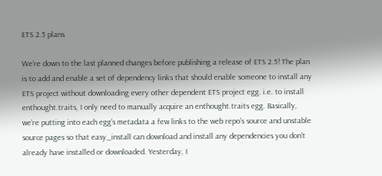ETS 2.5 plans

We’re down to the last planned changes before publishing a release of ETS 2.5! The plan is to add and enable a set of dependency links that should enable someone to install any ETS project without downloading every other dependent ETS project egg. i.e. to install enthought.traits, I only need to manually acquire an enthought.traits egg. Basically, we’re putting into each egg’s metadata a few links to the web repo’s source and unstable source pages so that easy_install can download and install any dependencies you don’t already have installed or downloaded. Yesterday, I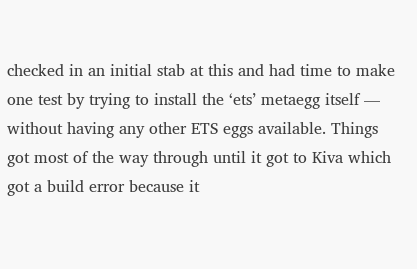checked in an initial stab at this and had time to make one test by trying to install the ‘ets’ metaegg itself — without having any other ETS eggs available. Things got most of the way through until it got to Kiva which got a build error because it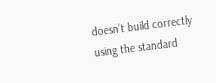doesn’t build correctly using the standard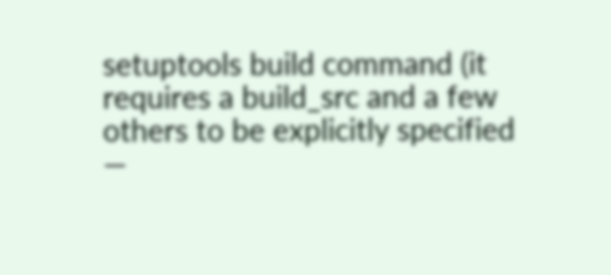setuptools build command (it requires a build_src and a few others to be explicitly specified —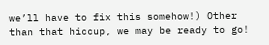we’ll have to fix this somehow!) Other than that hiccup, we may be ready to go!